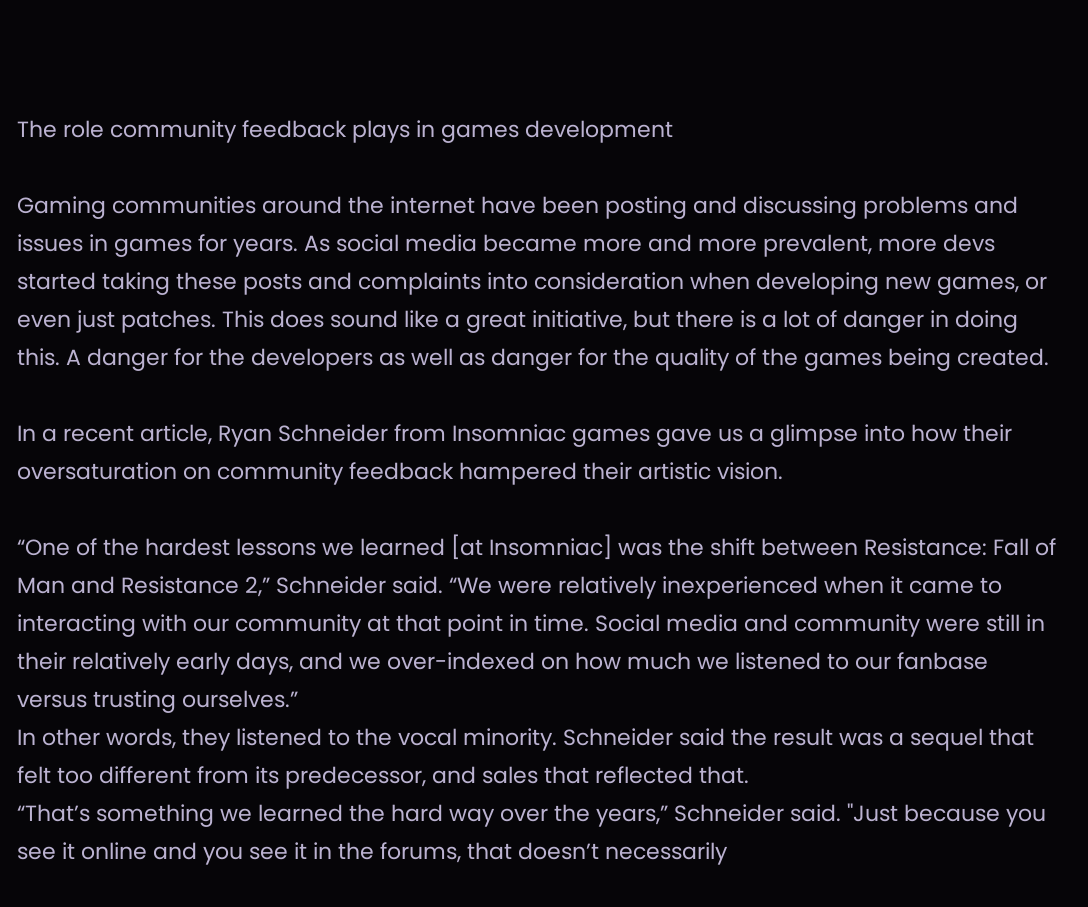The role community feedback plays in games development

Gaming communities around the internet have been posting and discussing problems and issues in games for years. As social media became more and more prevalent, more devs started taking these posts and complaints into consideration when developing new games, or even just patches. This does sound like a great initiative, but there is a lot of danger in doing this. A danger for the developers as well as danger for the quality of the games being created.

In a recent article, Ryan Schneider from Insomniac games gave us a glimpse into how their oversaturation on community feedback hampered their artistic vision.

“One of the hardest lessons we learned [at Insomniac] was the shift between Resistance: Fall of Man and Resistance 2,” Schneider said. “We were relatively inexperienced when it came to interacting with our community at that point in time. Social media and community were still in their relatively early days, and we over-indexed on how much we listened to our fanbase versus trusting ourselves.”
In other words, they listened to the vocal minority. Schneider said the result was a sequel that felt too different from its predecessor, and sales that reflected that.
“That’s something we learned the hard way over the years,” Schneider said. "Just because you see it online and you see it in the forums, that doesn’t necessarily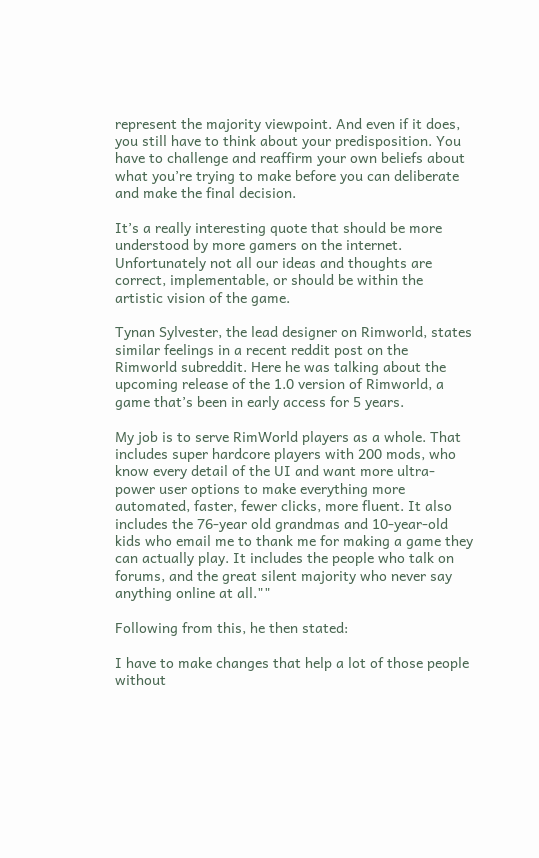represent the majority viewpoint. And even if it does, you still have to think about your predisposition. You have to challenge and reaffirm your own beliefs about what you’re trying to make before you can deliberate and make the final decision.

It’s a really interesting quote that should be more understood by more gamers on the internet. Unfortunately not all our ideas and thoughts are correct, implementable, or should be within the artistic vision of the game.

Tynan Sylvester, the lead designer on Rimworld, states similar feelings in a recent reddit post on the Rimworld subreddit. Here he was talking about the upcoming release of the 1.0 version of Rimworld, a game that’s been in early access for 5 years.

My job is to serve RimWorld players as a whole. That includes super hardcore players with 200 mods, who know every detail of the UI and want more ultra-power user options to make everything more automated, faster, fewer clicks, more fluent. It also includes the 76-year old grandmas and 10-year-old kids who email me to thank me for making a game they can actually play. It includes the people who talk on forums, and the great silent majority who never say anything online at all.""

Following from this, he then stated:

I have to make changes that help a lot of those people without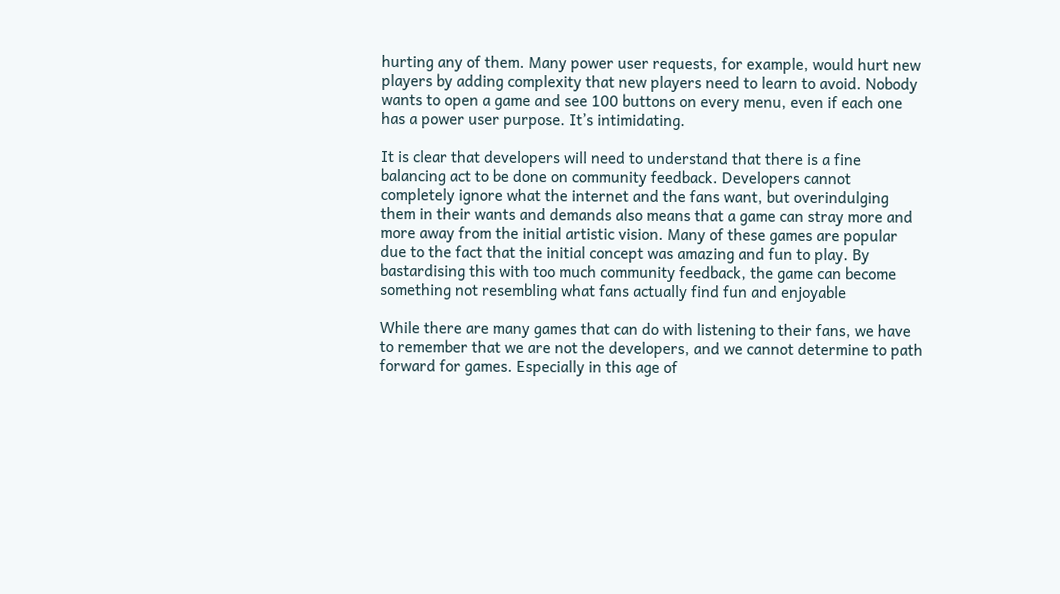hurting any of them. Many power user requests, for example, would hurt new players by adding complexity that new players need to learn to avoid. Nobody wants to open a game and see 100 buttons on every menu, even if each one has a power user purpose. It’s intimidating.

It is clear that developers will need to understand that there is a fine balancing act to be done on community feedback. Developers cannot completely ignore what the internet and the fans want, but overindulging them in their wants and demands also means that a game can stray more and more away from the initial artistic vision. Many of these games are popular due to the fact that the initial concept was amazing and fun to play. By bastardising this with too much community feedback, the game can become something not resembling what fans actually find fun and enjoyable

While there are many games that can do with listening to their fans, we have to remember that we are not the developers, and we cannot determine to path forward for games. Especially in this age of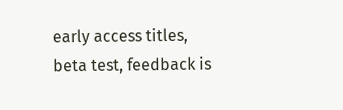early access titles, beta test, feedback is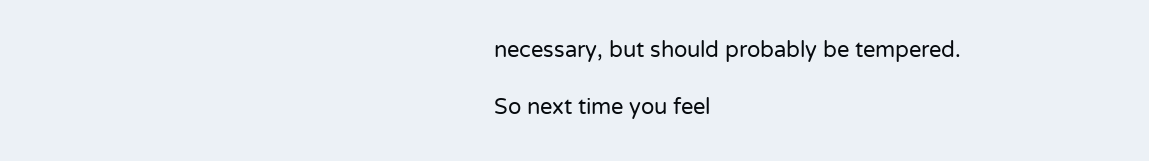necessary, but should probably be tempered.

So next time you feel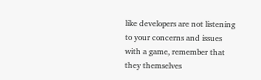like developers are not listening to your concerns and issues with a game, remember that they themselves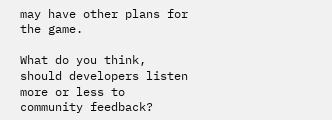may have other plans for the game.

What do you think, should developers listen more or less to community feedback?